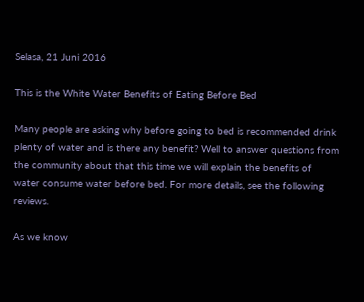Selasa, 21 Juni 2016

This is the White Water Benefits of Eating Before Bed

Many people are asking why before going to bed is recommended drink plenty of water and is there any benefit? Well to answer questions from the community about that this time we will explain the benefits of water consume water before bed. For more details, see the following reviews.

As we know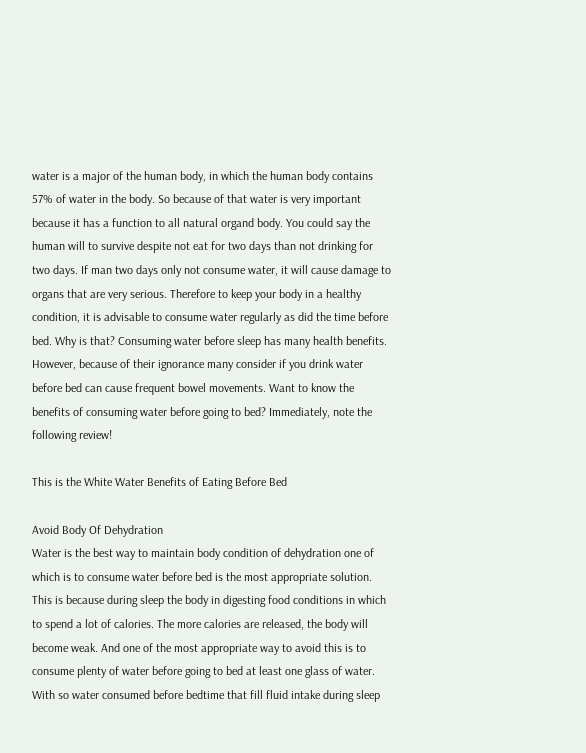water is a major of the human body, in which the human body contains 57% of water in the body. So because of that water is very important because it has a function to all natural organd body. You could say the human will to survive despite not eat for two days than not drinking for two days. If man two days only not consume water, it will cause damage to organs that are very serious. Therefore to keep your body in a healthy condition, it is advisable to consume water regularly as did the time before bed. Why is that? Consuming water before sleep has many health benefits. However, because of their ignorance many consider if you drink water before bed can cause frequent bowel movements. Want to know the benefits of consuming water before going to bed? Immediately, note the following review!

This is the White Water Benefits of Eating Before Bed

Avoid Body Of Dehydration
Water is the best way to maintain body condition of dehydration one of which is to consume water before bed is the most appropriate solution. This is because during sleep the body in digesting food conditions in which to spend a lot of calories. The more calories are released, the body will become weak. And one of the most appropriate way to avoid this is to consume plenty of water before going to bed at least one glass of water. With so water consumed before bedtime that fill fluid intake during sleep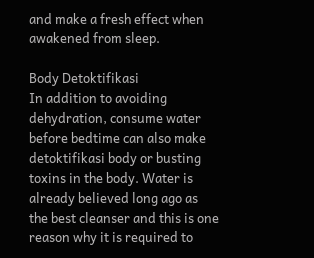and make a fresh effect when awakened from sleep.

Body Detoktifikasi
In addition to avoiding dehydration, consume water before bedtime can also make detoktifikasi body or busting toxins in the body. Water is already believed long ago as the best cleanser and this is one reason why it is required to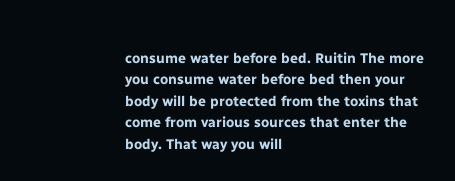consume water before bed. Ruitin The more you consume water before bed then your body will be protected from the toxins that come from various sources that enter the body. That way you will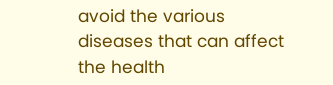avoid the various diseases that can affect the health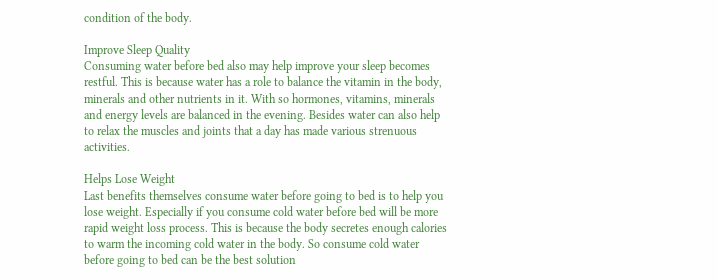condition of the body.

Improve Sleep Quality
Consuming water before bed also may help improve your sleep becomes restful. This is because water has a role to balance the vitamin in the body, minerals and other nutrients in it. With so hormones, vitamins, minerals and energy levels are balanced in the evening. Besides water can also help to relax the muscles and joints that a day has made various strenuous activities.

Helps Lose Weight
Last benefits themselves consume water before going to bed is to help you lose weight. Especially if you consume cold water before bed will be more rapid weight loss process. This is because the body secretes enough calories to warm the incoming cold water in the body. So consume cold water before going to bed can be the best solution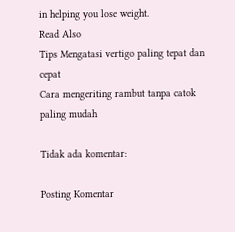in helping you lose weight.
Read Also
Tips Mengatasi vertigo paling tepat dan cepat
Cara mengeriting rambut tanpa catok paling mudah

Tidak ada komentar:

Posting Komentar